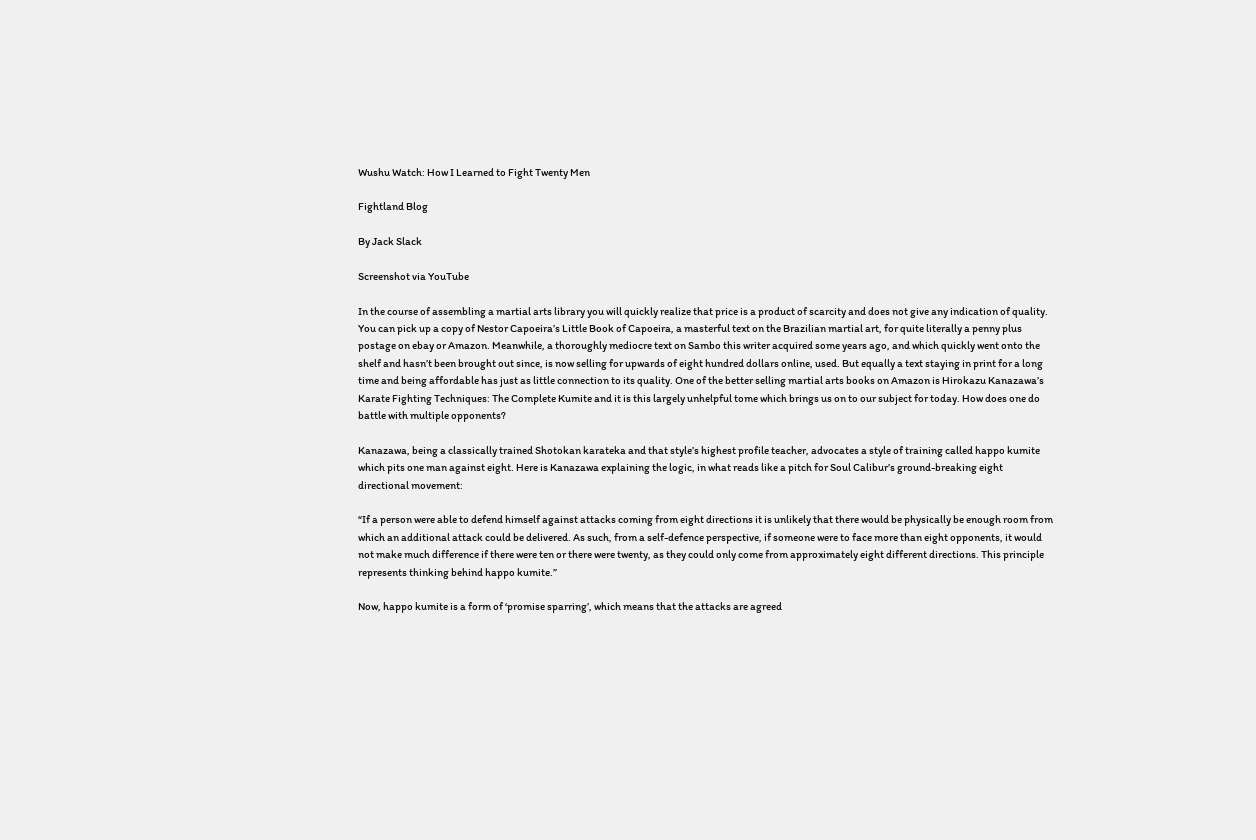Wushu Watch: How I Learned to Fight Twenty Men

Fightland Blog

By Jack Slack

Screenshot via YouTube

In the course of assembling a martial arts library you will quickly realize that price is a product of scarcity and does not give any indication of quality. You can pick up a copy of Nestor Capoeira’s Little Book of Capoeira, a masterful text on the Brazilian martial art, for quite literally a penny plus postage on ebay or Amazon. Meanwhile, a thoroughly mediocre text on Sambo this writer acquired some years ago, and which quickly went onto the shelf and hasn’t been brought out since, is now selling for upwards of eight hundred dollars online, used. But equally a text staying in print for a long time and being affordable has just as little connection to its quality. One of the better selling martial arts books on Amazon is Hirokazu Kanazawa’s Karate Fighting Techniques: The Complete Kumite and it is this largely unhelpful tome which brings us on to our subject for today. How does one do battle with multiple opponents?

Kanazawa, being a classically trained Shotokan karateka and that style’s highest profile teacher, advocates a style of training called happo kumite which pits one man against eight. Here is Kanazawa explaining the logic, in what reads like a pitch for Soul Calibur’s ground-breaking eight directional movement:

“If a person were able to defend himself against attacks coming from eight directions it is unlikely that there would be physically be enough room from which an additional attack could be delivered. As such, from a self-defence perspective, if someone were to face more than eight opponents, it would not make much difference if there were ten or there were twenty, as they could only come from approximately eight different directions. This principle represents thinking behind happo kumite.”

Now, happo kumite is a form of ‘promise sparring’, which means that the attacks are agreed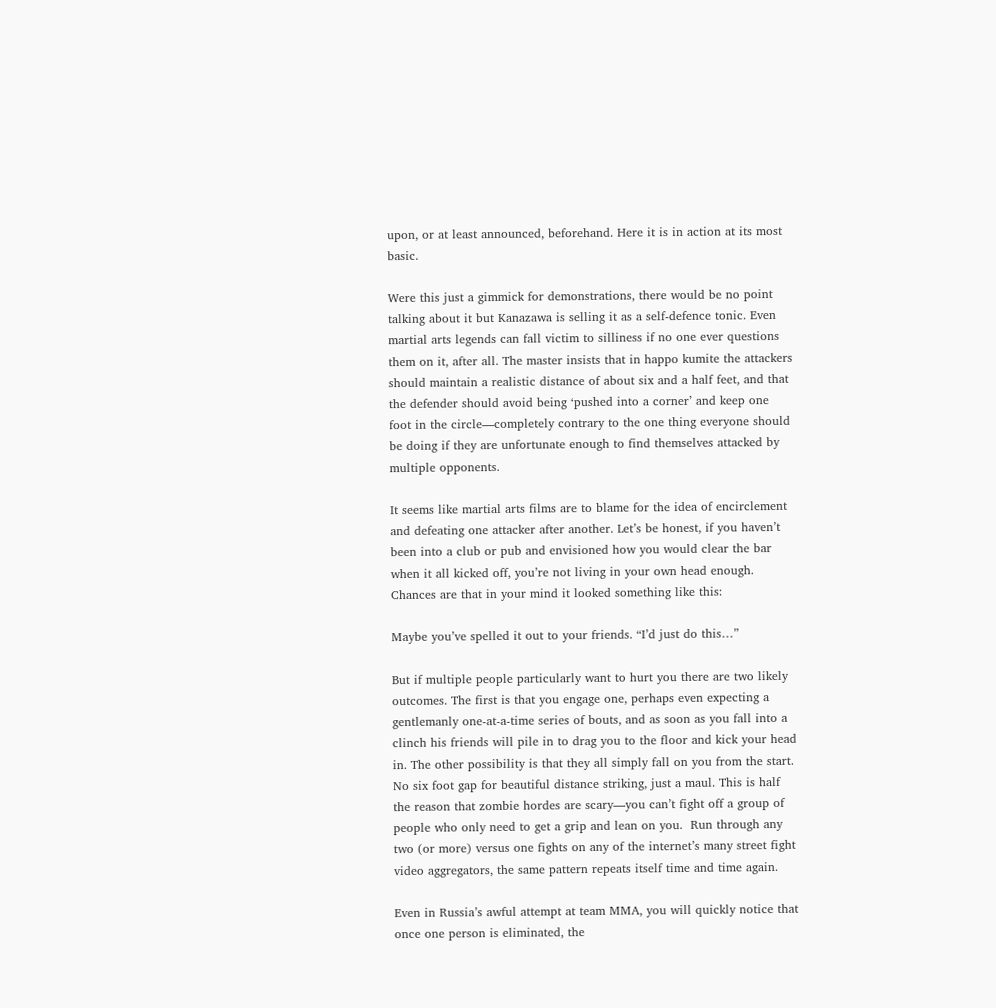upon, or at least announced, beforehand. Here it is in action at its most basic.

Were this just a gimmick for demonstrations, there would be no point talking about it but Kanazawa is selling it as a self-defence tonic. Even martial arts legends can fall victim to silliness if no one ever questions them on it, after all. The master insists that in happo kumite the attackers should maintain a realistic distance of about six and a half feet, and that the defender should avoid being ‘pushed into a corner’ and keep one foot in the circle—completely contrary to the one thing everyone should be doing if they are unfortunate enough to find themselves attacked by multiple opponents.

It seems like martial arts films are to blame for the idea of encirclement and defeating one attacker after another. Let’s be honest, if you haven’t been into a club or pub and envisioned how you would clear the bar when it all kicked off, you’re not living in your own head enough. Chances are that in your mind it looked something like this:

Maybe you’ve spelled it out to your friends. “I’d just do this…”

But if multiple people particularly want to hurt you there are two likely outcomes. The first is that you engage one, perhaps even expecting a gentlemanly one-at-a-time series of bouts, and as soon as you fall into a clinch his friends will pile in to drag you to the floor and kick your head in. The other possibility is that they all simply fall on you from the start. No six foot gap for beautiful distance striking, just a maul. This is half the reason that zombie hordes are scary—you can’t fight off a group of people who only need to get a grip and lean on you.  Run through any two (or more) versus one fights on any of the internet’s many street fight video aggregators, the same pattern repeats itself time and time again.

Even in Russia’s awful attempt at team MMA, you will quickly notice that once one person is eliminated, the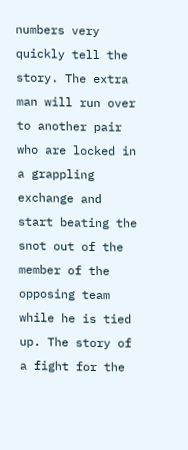numbers very quickly tell the story. The extra man will run over to another pair who are locked in a grappling exchange and start beating the snot out of the member of the opposing team while he is tied up. The story of a fight for the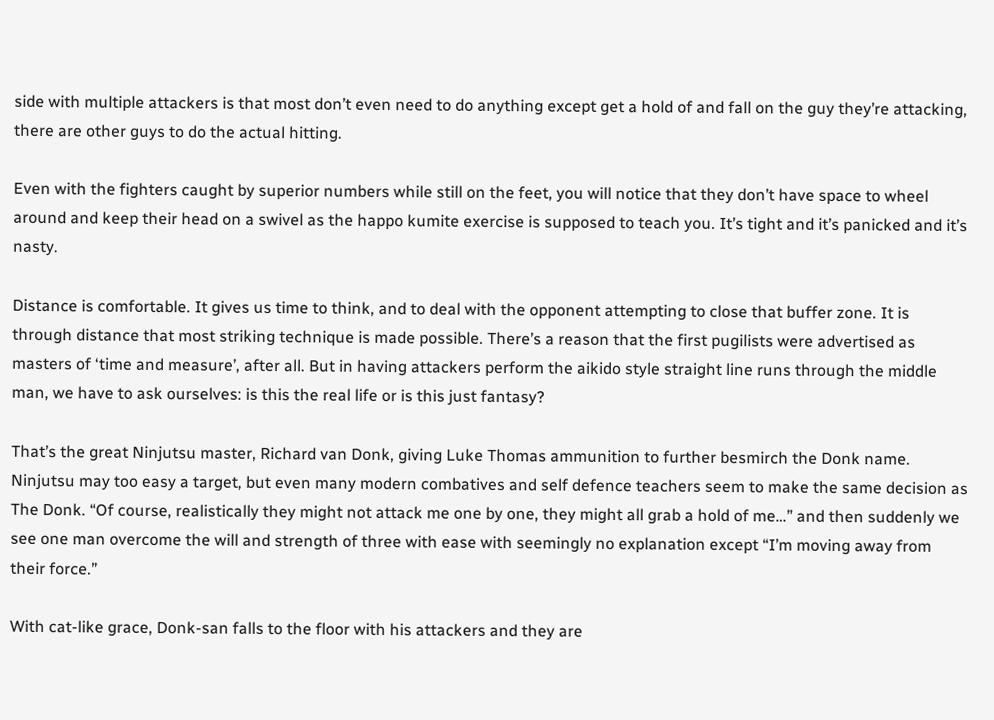side with multiple attackers is that most don’t even need to do anything except get a hold of and fall on the guy they’re attacking, there are other guys to do the actual hitting.

Even with the fighters caught by superior numbers while still on the feet, you will notice that they don’t have space to wheel around and keep their head on a swivel as the happo kumite exercise is supposed to teach you. It’s tight and it’s panicked and it’s nasty.

Distance is comfortable. It gives us time to think, and to deal with the opponent attempting to close that buffer zone. It is through distance that most striking technique is made possible. There’s a reason that the first pugilists were advertised as masters of ‘time and measure’, after all. But in having attackers perform the aikido style straight line runs through the middle man, we have to ask ourselves: is this the real life or is this just fantasy?

That’s the great Ninjutsu master, Richard van Donk, giving Luke Thomas ammunition to further besmirch the Donk name. Ninjutsu may too easy a target, but even many modern combatives and self defence teachers seem to make the same decision as The Donk. “Of course, realistically they might not attack me one by one, they might all grab a hold of me…” and then suddenly we see one man overcome the will and strength of three with ease with seemingly no explanation except “I’m moving away from their force.”

With cat-like grace, Donk-san falls to the floor with his attackers and they are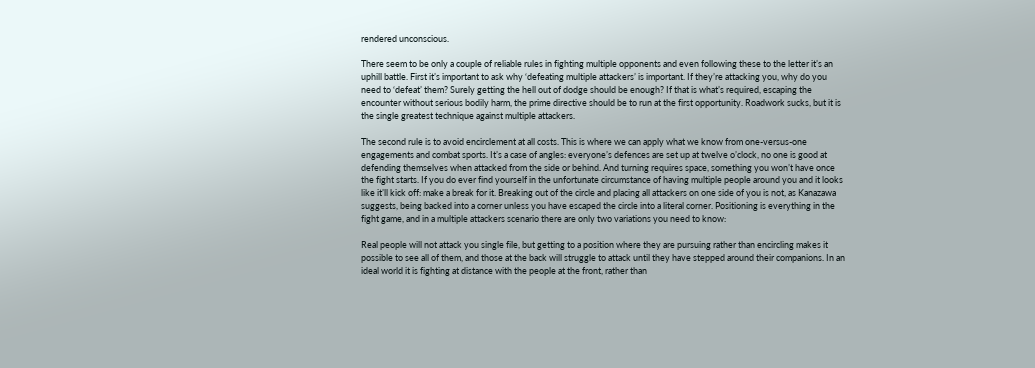rendered unconscious.

There seem to be only a couple of reliable rules in fighting multiple opponents and even following these to the letter it’s an uphill battle. First it’s important to ask why ‘defeating multiple attackers’ is important. If they’re attacking you, why do you need to ‘defeat’ them? Surely getting the hell out of dodge should be enough? If that is what’s required, escaping the encounter without serious bodily harm, the prime directive should be to run at the first opportunity. Roadwork sucks, but it is the single greatest technique against multiple attackers.

The second rule is to avoid encirclement at all costs. This is where we can apply what we know from one-versus-one engagements and combat sports. It’s a case of angles: everyone’s defences are set up at twelve o’clock, no one is good at defending themselves when attacked from the side or behind. And turning requires space, something you won’t have once the fight starts. If you do ever find yourself in the unfortunate circumstance of having multiple people around you and it looks like it’ll kick off: make a break for it. Breaking out of the circle and placing all attackers on one side of you is not, as Kanazawa suggests, being backed into a corner unless you have escaped the circle into a literal corner. Positioning is everything in the fight game, and in a multiple attackers scenario there are only two variations you need to know:

Real people will not attack you single file, but getting to a position where they are pursuing rather than encircling makes it possible to see all of them, and those at the back will struggle to attack until they have stepped around their companions. In an ideal world it is fighting at distance with the people at the front, rather than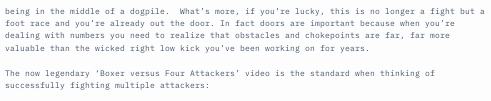being in the middle of a dogpile.  What’s more, if you’re lucky, this is no longer a fight but a foot race and you’re already out the door. In fact doors are important because when you’re dealing with numbers you need to realize that obstacles and chokepoints are far, far more valuable than the wicked right low kick you’ve been working on for years.

The now legendary ‘Boxer versus Four Attackers’ video is the standard when thinking of successfully fighting multiple attackers: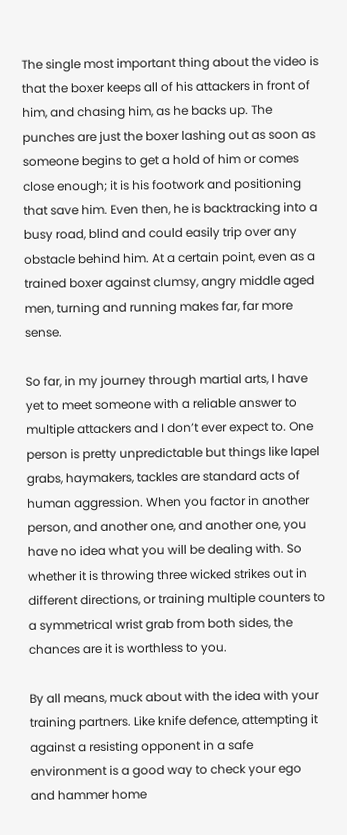The single most important thing about the video is that the boxer keeps all of his attackers in front of him, and chasing him, as he backs up. The punches are just the boxer lashing out as soon as someone begins to get a hold of him or comes close enough; it is his footwork and positioning that save him. Even then, he is backtracking into a busy road, blind and could easily trip over any obstacle behind him. At a certain point, even as a trained boxer against clumsy, angry middle aged men, turning and running makes far, far more sense.

So far, in my journey through martial arts, I have yet to meet someone with a reliable answer to multiple attackers and I don’t ever expect to. One person is pretty unpredictable but things like lapel grabs, haymakers, tackles are standard acts of human aggression. When you factor in another person, and another one, and another one, you have no idea what you will be dealing with. So whether it is throwing three wicked strikes out in different directions, or training multiple counters to a symmetrical wrist grab from both sides, the chances are it is worthless to you.

By all means, muck about with the idea with your training partners. Like knife defence, attempting it against a resisting opponent in a safe environment is a good way to check your ego and hammer home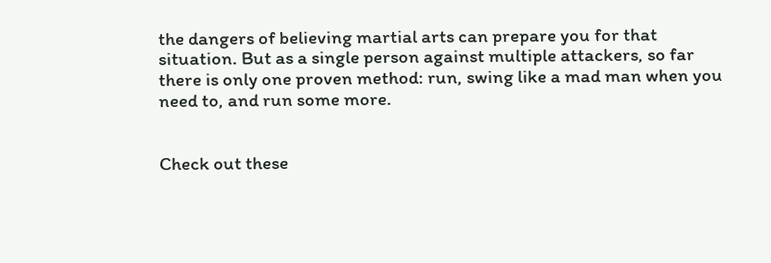the dangers of believing martial arts can prepare you for that situation. But as a single person against multiple attackers, so far there is only one proven method: run, swing like a mad man when you need to, and run some more.


Check out these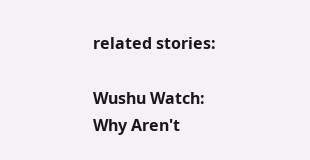related stories:

Wushu Watch: Why Aren't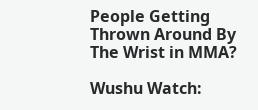People Getting Thrown Around By The Wrist in MMA?

Wushu Watch: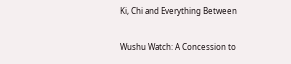Ki, Chi and Everything Between

Wushu Watch: A Concession to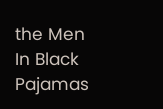the Men In Black Pajamas